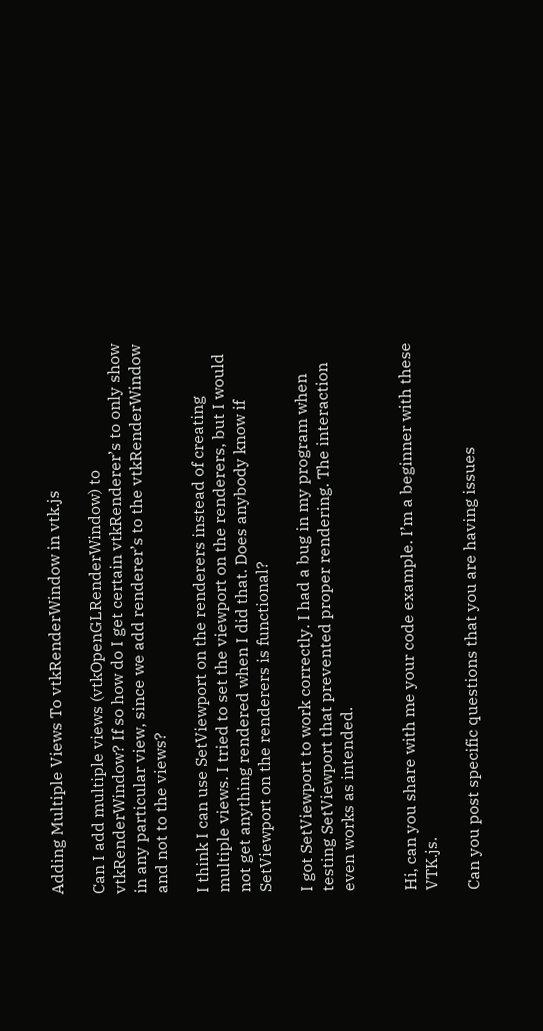Adding Multiple Views To vtkRenderWindow in vtk.js

Can I add multiple views (vtkOpenGLRenderWindow) to vtkRenderWindow? If so how do I get certain vtkRenderer’s to only show in any particular view, since we add renderer’s to the vtkRenderWindow and not to the views?

I think I can use SetViewport on the renderers instead of creating multiple views. I tried to set the viewport on the renderers, but I would not get anything rendered when I did that. Does anybody know if SetViewport on the renderers is functional?

I got SetViewport to work correctly. I had a bug in my program when testing SetViewport that prevented proper rendering. The interaction even works as intended.


Hi, can you share with me your code example. I’m a beginner with these VTK.js.

Can you post specific questions that you are having issues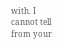with. I cannot tell from your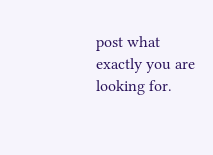post what exactly you are looking for.